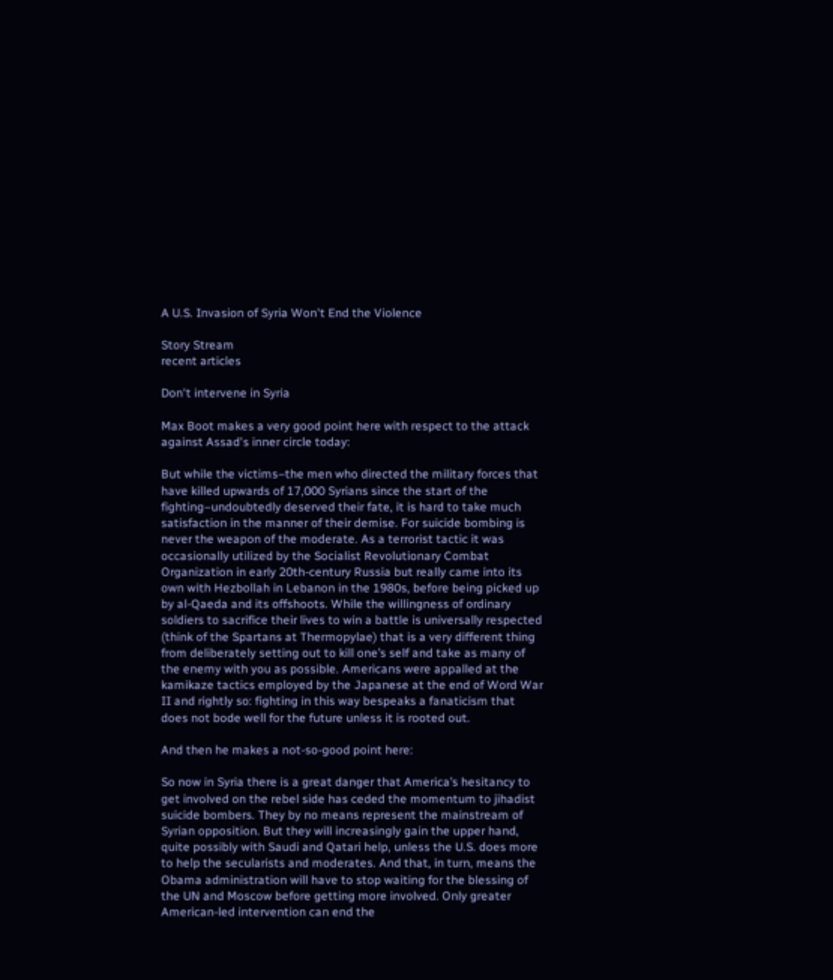A U.S. Invasion of Syria Won't End the Violence

Story Stream
recent articles

Don't intervene in Syria

Max Boot makes a very good point here with respect to the attack against Assad's inner circle today:

But while the victims–the men who directed the military forces that have killed upwards of 17,000 Syrians since the start of the fighting–undoubtedly deserved their fate, it is hard to take much satisfaction in the manner of their demise. For suicide bombing is never the weapon of the moderate. As a terrorist tactic it was occasionally utilized by the Socialist Revolutionary Combat Organization in early 20th-century Russia but really came into its own with Hezbollah in Lebanon in the 1980s, before being picked up by al-Qaeda and its offshoots. While the willingness of ordinary soldiers to sacrifice their lives to win a battle is universally respected (think of the Spartans at Thermopylae) that is a very different thing from deliberately setting out to kill one’s self and take as many of the enemy with you as possible. Americans were appalled at the kamikaze tactics employed by the Japanese at the end of Word War II and rightly so: fighting in this way bespeaks a fanaticism that does not bode well for the future unless it is rooted out.

And then he makes a not-so-good point here:

So now in Syria there is a great danger that America’s hesitancy to get involved on the rebel side has ceded the momentum to jihadist suicide bombers. They by no means represent the mainstream of Syrian opposition. But they will increasingly gain the upper hand, quite possibly with Saudi and Qatari help, unless the U.S. does more to help the secularists and moderates. And that, in turn, means the Obama administration will have to stop waiting for the blessing of the UN and Moscow before getting more involved. Only greater American-led intervention can end the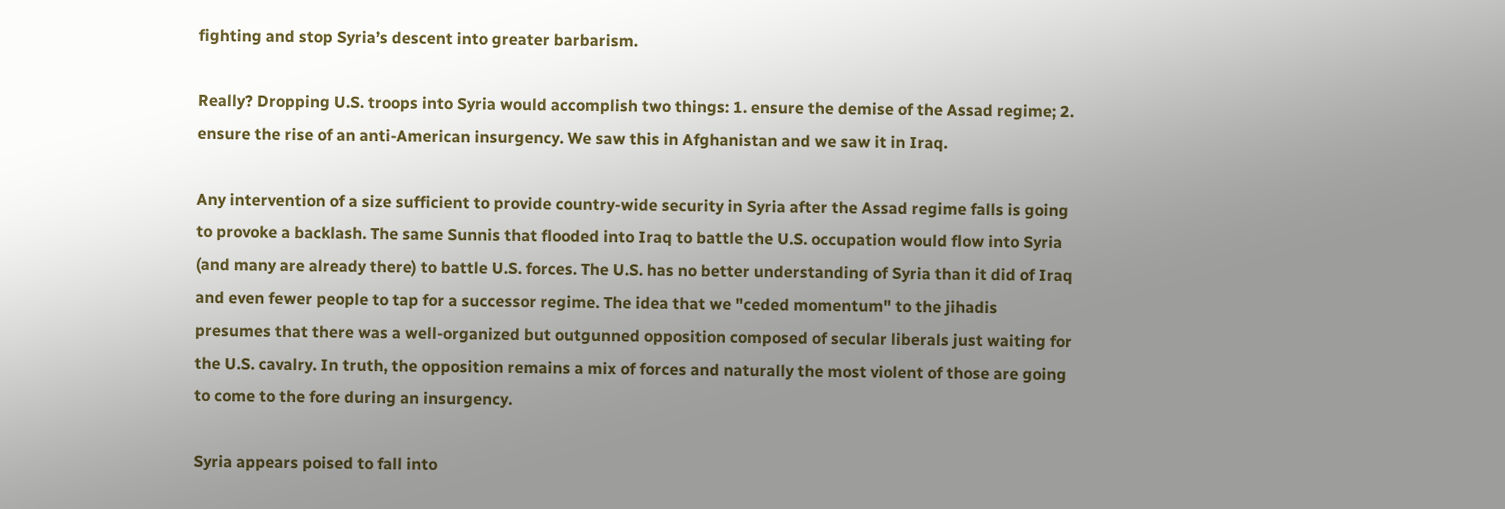fighting and stop Syria’s descent into greater barbarism.

Really? Dropping U.S. troops into Syria would accomplish two things: 1. ensure the demise of the Assad regime; 2. ensure the rise of an anti-American insurgency. We saw this in Afghanistan and we saw it in Iraq.

Any intervention of a size sufficient to provide country-wide security in Syria after the Assad regime falls is going to provoke a backlash. The same Sunnis that flooded into Iraq to battle the U.S. occupation would flow into Syria (and many are already there) to battle U.S. forces. The U.S. has no better understanding of Syria than it did of Iraq and even fewer people to tap for a successor regime. The idea that we "ceded momentum" to the jihadis presumes that there was a well-organized but outgunned opposition composed of secular liberals just waiting for the U.S. cavalry. In truth, the opposition remains a mix of forces and naturally the most violent of those are going to come to the fore during an insurgency.

Syria appears poised to fall into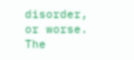disorder, or worse. The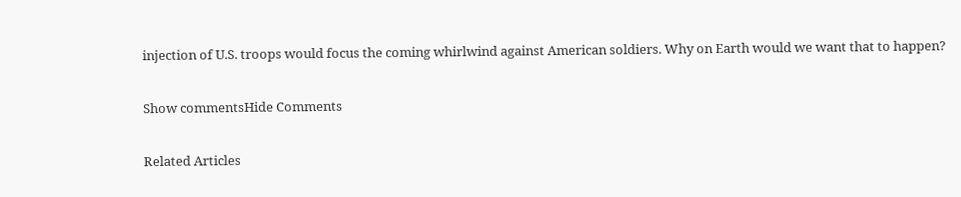injection of U.S. troops would focus the coming whirlwind against American soldiers. Why on Earth would we want that to happen?

Show commentsHide Comments

Related Articles